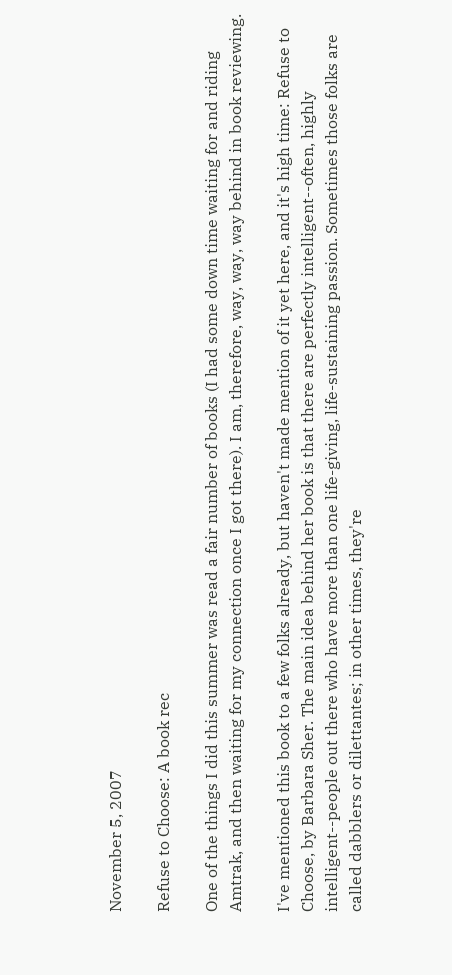November 5, 2007

Refuse to Choose: A book rec

One of the things I did this summer was read a fair number of books (I had some down time waiting for and riding Amtrak, and then waiting for my connection once I got there). I am, therefore, way, way, way behind in book reviewing.

I've mentioned this book to a few folks already, but haven't made mention of it yet here, and it's high time: Refuse to Choose, by Barbara Sher. The main idea behind her book is that there are perfectly intelligent--often, highly intelligent--people out there who have more than one life-giving, life-sustaining passion. Sometimes those folks are called dabblers or dilettantes; in other times, they're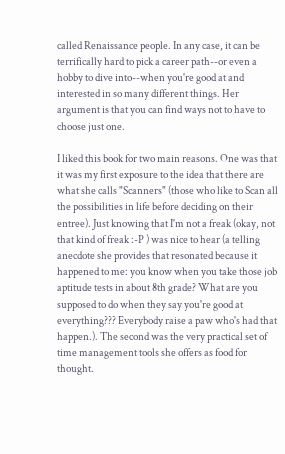called Renaissance people. In any case, it can be terrifically hard to pick a career path--or even a hobby to dive into--when you're good at and interested in so many different things. Her argument is that you can find ways not to have to choose just one.

I liked this book for two main reasons. One was that it was my first exposure to the idea that there are what she calls "Scanners" (those who like to Scan all the possibilities in life before deciding on their entree). Just knowing that I'm not a freak (okay, not that kind of freak :-P ) was nice to hear (a telling anecdote she provides that resonated because it happened to me: you know when you take those job aptitude tests in about 8th grade? What are you supposed to do when they say you're good at everything??? Everybody raise a paw who's had that happen.). The second was the very practical set of time management tools she offers as food for thought.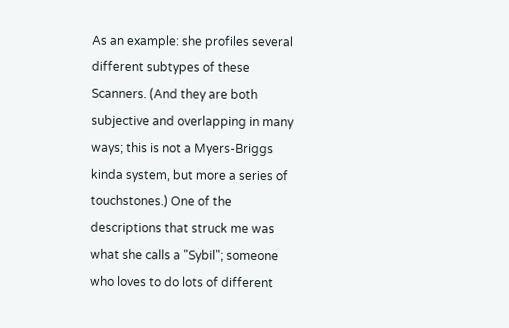As an example: she profiles several different subtypes of these Scanners. (And they are both subjective and overlapping in many ways; this is not a Myers-Briggs kinda system, but more a series of touchstones.) One of the descriptions that struck me was what she calls a "Sybil"; someone who loves to do lots of different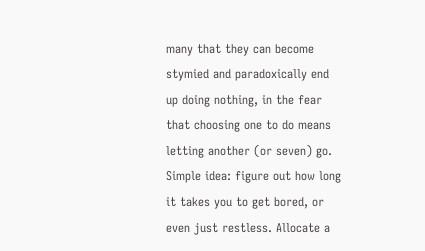many that they can become stymied and paradoxically end up doing nothing, in the fear that choosing one to do means letting another (or seven) go. Simple idea: figure out how long it takes you to get bored, or even just restless. Allocate a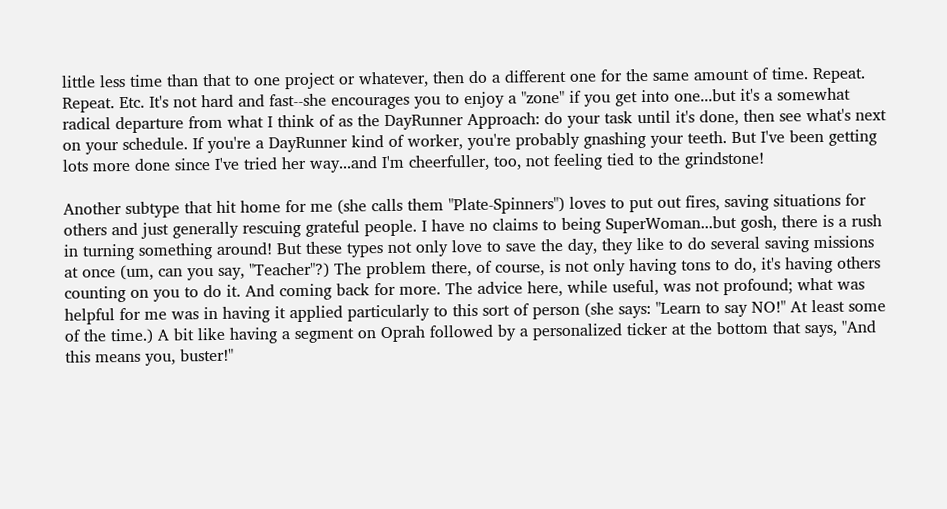little less time than that to one project or whatever, then do a different one for the same amount of time. Repeat. Repeat. Etc. It's not hard and fast--she encourages you to enjoy a "zone" if you get into one...but it's a somewhat radical departure from what I think of as the DayRunner Approach: do your task until it's done, then see what's next on your schedule. If you're a DayRunner kind of worker, you're probably gnashing your teeth. But I've been getting lots more done since I've tried her way...and I'm cheerfuller, too, not feeling tied to the grindstone!

Another subtype that hit home for me (she calls them "Plate-Spinners") loves to put out fires, saving situations for others and just generally rescuing grateful people. I have no claims to being SuperWoman...but gosh, there is a rush in turning something around! But these types not only love to save the day, they like to do several saving missions at once (um, can you say, "Teacher"?) The problem there, of course, is not only having tons to do, it's having others counting on you to do it. And coming back for more. The advice here, while useful, was not profound; what was helpful for me was in having it applied particularly to this sort of person (she says: "Learn to say NO!" At least some of the time.) A bit like having a segment on Oprah followed by a personalized ticker at the bottom that says, "And this means you, buster!"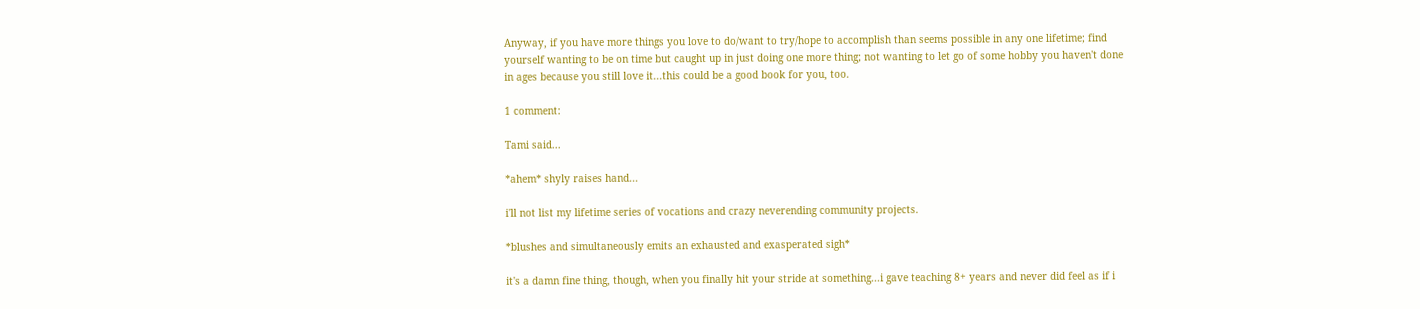Anyway, if you have more things you love to do/want to try/hope to accomplish than seems possible in any one lifetime; find yourself wanting to be on time but caught up in just doing one more thing; not wanting to let go of some hobby you haven't done in ages because you still love it...this could be a good book for you, too.

1 comment:

Tami said...

*ahem* shyly raises hand...

i'll not list my lifetime series of vocations and crazy neverending community projects.

*blushes and simultaneously emits an exhausted and exasperated sigh*

it's a damn fine thing, though, when you finally hit your stride at something...i gave teaching 8+ years and never did feel as if i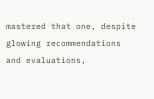mastered that one, despite glowing recommendations and evaluations,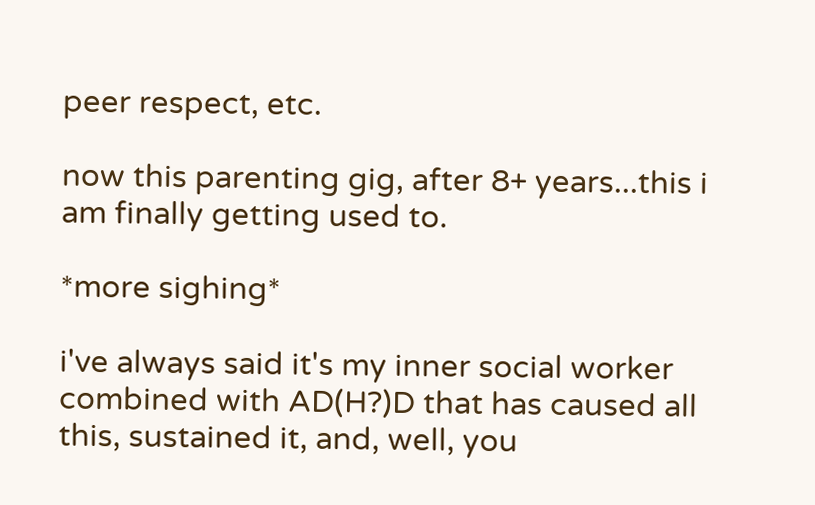peer respect, etc.

now this parenting gig, after 8+ years...this i am finally getting used to.

*more sighing*

i've always said it's my inner social worker combined with AD(H?)D that has caused all this, sustained it, and, well, you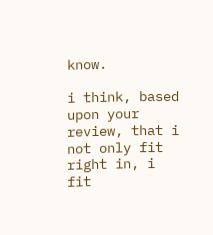know.

i think, based upon your review, that i not only fit right in, i fit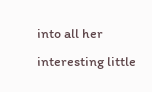into all her interesting little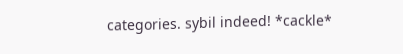categories. sybil indeed! *cackle*